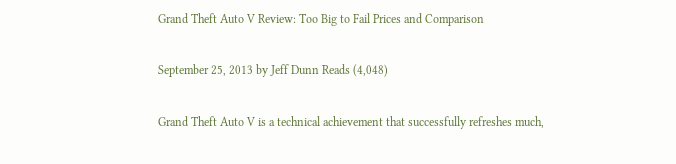Grand Theft Auto V Review: Too Big to Fail Prices and Comparison

September 25, 2013 by Jeff Dunn Reads (4,048)

Grand Theft Auto V is a technical achievement that successfully refreshes much,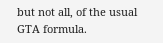but not all, of the usual GTA formula.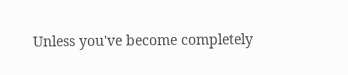Unless you've become completely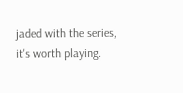jaded with the series, it's worth playing.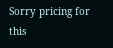Sorry pricing for this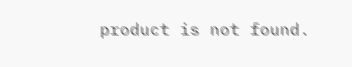product is not found.